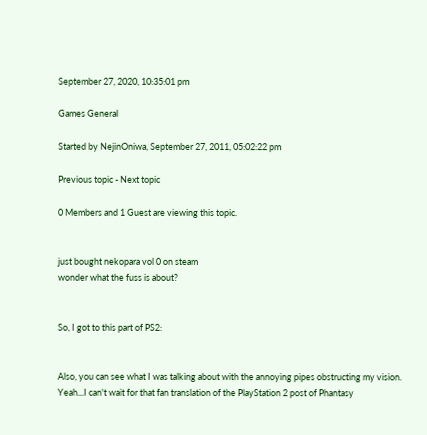September 27, 2020, 10:35:01 pm

Games General

Started by NejinOniwa, September 27, 2011, 05:02:22 pm

Previous topic - Next topic

0 Members and 1 Guest are viewing this topic.


just bought nekopara vol 0 on steam
wonder what the fuss is about?


So, I got to this part of PS2:


Also, you can see what I was talking about with the annoying pipes obstructing my vision. Yeah...I can't wait for that fan translation of the PlayStation 2 post of Phantasy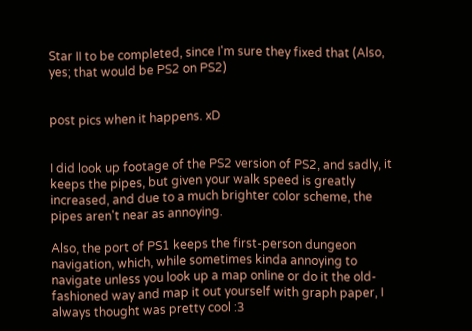Star II to be completed, since I'm sure they fixed that (Also, yes; that would be PS2 on PS2)


post pics when it happens. xD


I did look up footage of the PS2 version of PS2, and sadly, it keeps the pipes, but given your walk speed is greatly increased, and due to a much brighter color scheme, the pipes aren't near as annoying.

Also, the port of PS1 keeps the first-person dungeon navigation, which, while sometimes kinda annoying to navigate unless you look up a map online or do it the old-fashioned way and map it out yourself with graph paper, I always thought was pretty cool :3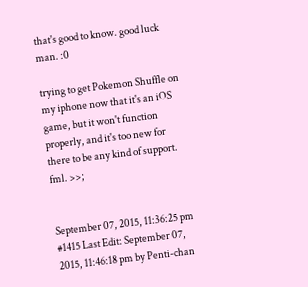that's good to know. good luck man. :0

trying to get Pokemon Shuffle on my iphone now that it's an iOS game, but it won't function properly, and it's too new for there to be any kind of support. fml. >>;


September 07, 2015, 11:36:25 pm #1415 Last Edit: September 07, 2015, 11:46:18 pm by Penti-chan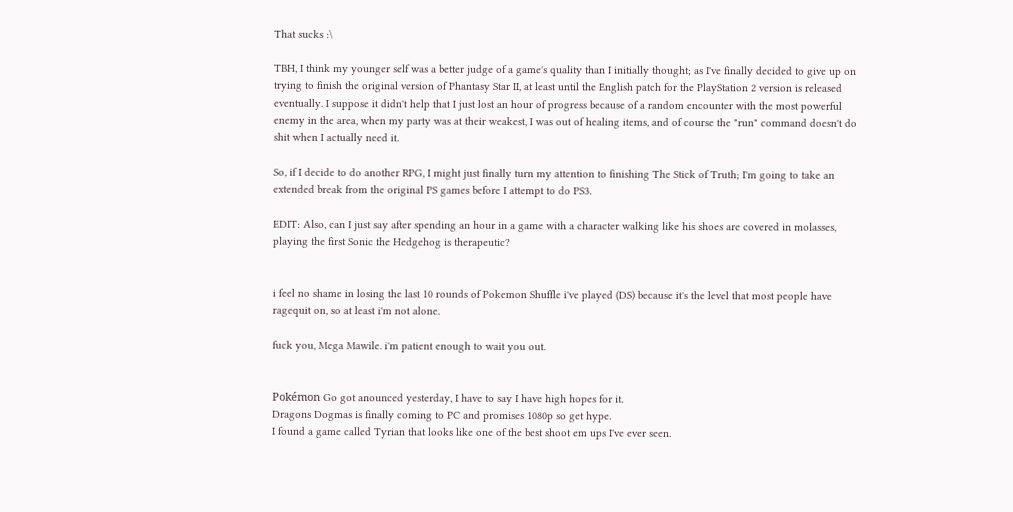That sucks :\

TBH, I think my younger self was a better judge of a game's quality than I initially thought; as I've finally decided to give up on trying to finish the original version of Phantasy Star II, at least until the English patch for the PlayStation 2 version is released eventually. I suppose it didn't help that I just lost an hour of progress because of a random encounter with the most powerful enemy in the area, when my party was at their weakest, I was out of healing items, and of course the "run" command doesn't do shit when I actually need it.

So, if I decide to do another RPG, I might just finally turn my attention to finishing The Stick of Truth; I'm going to take an extended break from the original PS games before I attempt to do PS3.

EDIT: Also, can I just say after spending an hour in a game with a character walking like his shoes are covered in molasses, playing the first Sonic the Hedgehog is therapeutic?


i feel no shame in losing the last 10 rounds of Pokemon Shuffle i've played (DS) because it's the level that most people have ragequit on, so at least i'm not alone.

fuck you, Mega Mawile. i'm patient enough to wait you out.


Pokémon Go got anounced yesterday, I have to say I have high hopes for it.
Dragons Dogmas is finally coming to PC and promises 1080p so get hype.
I found a game called Tyrian that looks like one of the best shoot em ups I've ever seen.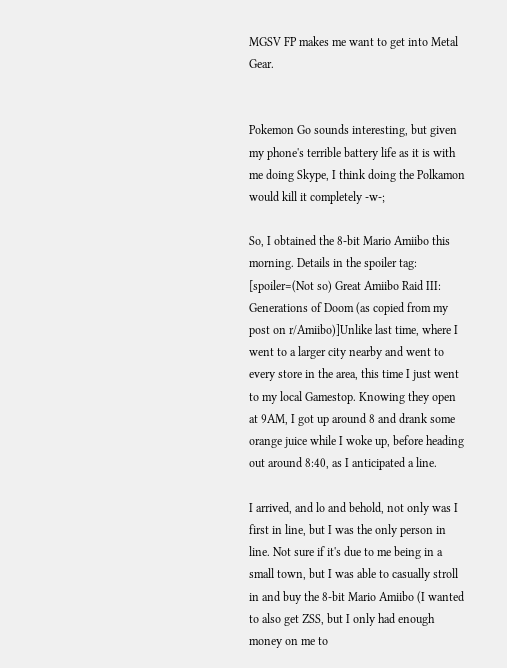MGSV FP makes me want to get into Metal Gear.


Pokemon Go sounds interesting, but given my phone's terrible battery life as it is with me doing Skype, I think doing the Polkamon would kill it completely -w-;

So, I obtained the 8-bit Mario Amiibo this morning. Details in the spoiler tag:
[spoiler=(Not so) Great Amiibo Raid III: Generations of Doom (as copied from my post on r/Amiibo)]Unlike last time, where I went to a larger city nearby and went to every store in the area, this time I just went to my local Gamestop. Knowing they open at 9AM, I got up around 8 and drank some orange juice while I woke up, before heading out around 8:40, as I anticipated a line.

I arrived, and lo and behold, not only was I first in line, but I was the only person in line. Not sure if it's due to me being in a small town, but I was able to casually stroll in and buy the 8-bit Mario Amiibo (I wanted to also get ZSS, but I only had enough money on me to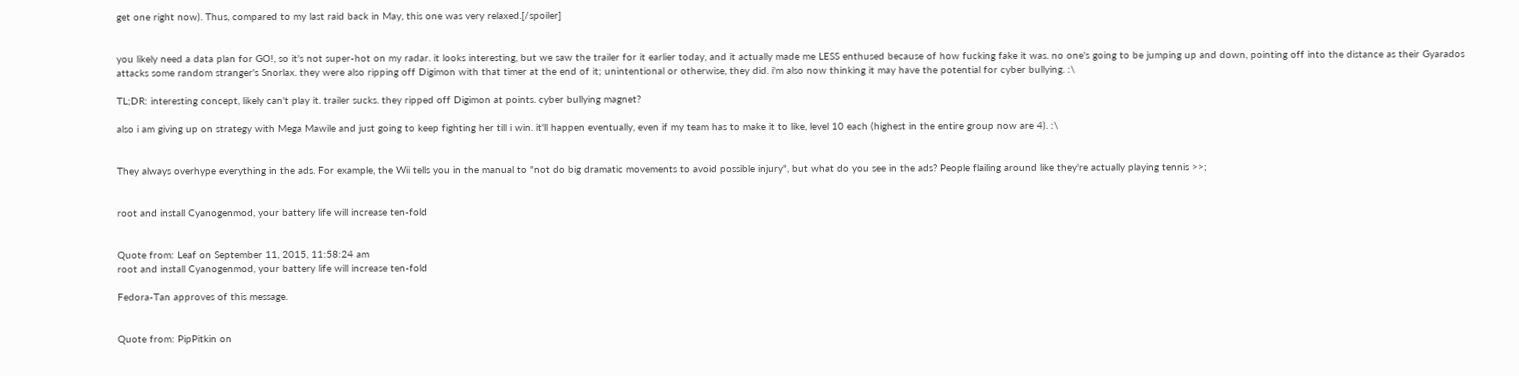get one right now). Thus, compared to my last raid back in May, this one was very relaxed.[/spoiler]


you likely need a data plan for GO!, so it's not super-hot on my radar. it looks interesting, but we saw the trailer for it earlier today, and it actually made me LESS enthused because of how fucking fake it was. no one's going to be jumping up and down, pointing off into the distance as their Gyarados attacks some random stranger's Snorlax. they were also ripping off Digimon with that timer at the end of it; unintentional or otherwise, they did. i'm also now thinking it may have the potential for cyber bullying. :\

TL;DR: interesting concept, likely can't play it. trailer sucks. they ripped off Digimon at points. cyber bullying magnet?

also i am giving up on strategy with Mega Mawile and just going to keep fighting her till i win. it'll happen eventually, even if my team has to make it to like, level 10 each (highest in the entire group now are 4). :\


They always overhype everything in the ads. For example, the Wii tells you in the manual to "not do big dramatic movements to avoid possible injury", but what do you see in the ads? People flailing around like they're actually playing tennis >>;


root and install Cyanogenmod, your battery life will increase ten-fold


Quote from: Leaf on September 11, 2015, 11:58:24 am
root and install Cyanogenmod, your battery life will increase ten-fold

Fedora-Tan approves of this message.


Quote from: PipPitkin on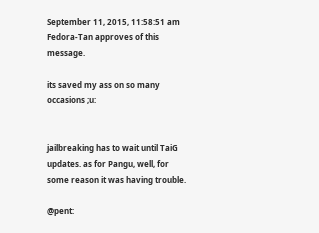September 11, 2015, 11:58:51 am
Fedora-Tan approves of this message.

its saved my ass on so many occasions ;u:


jailbreaking has to wait until TaiG updates. as for Pangu, well, for some reason it was having trouble.

@pent: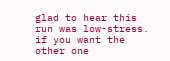glad to hear this run was low-stress. if you want the other one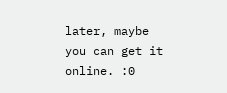later, maybe you can get it online. :0